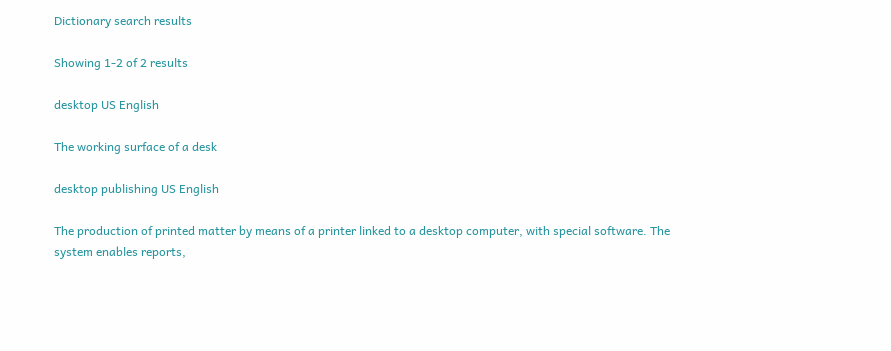Dictionary search results

Showing 1-2 of 2 results

desktop US English

The working surface of a desk

desktop publishing US English

The production of printed matter by means of a printer linked to a desktop computer, with special software. The system enables reports,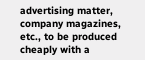advertising matter, company magazines, etc., to be produced cheaply with a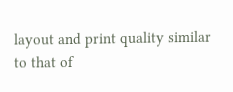layout and print quality similar to that of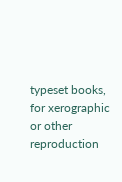typeset books, for xerographic or other reproduction